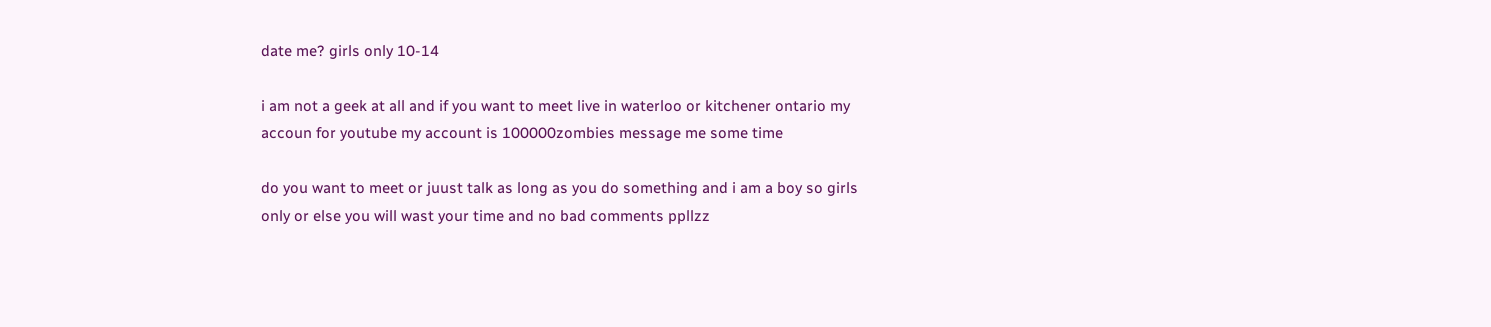date me? girls only 10-14

i am not a geek at all and if you want to meet live in waterloo or kitchener ontario my accoun for youtube my account is 100000zombies message me some time

do you want to meet or juust talk as long as you do something and i am a boy so girls only or else you will wast your time and no bad comments ppllzz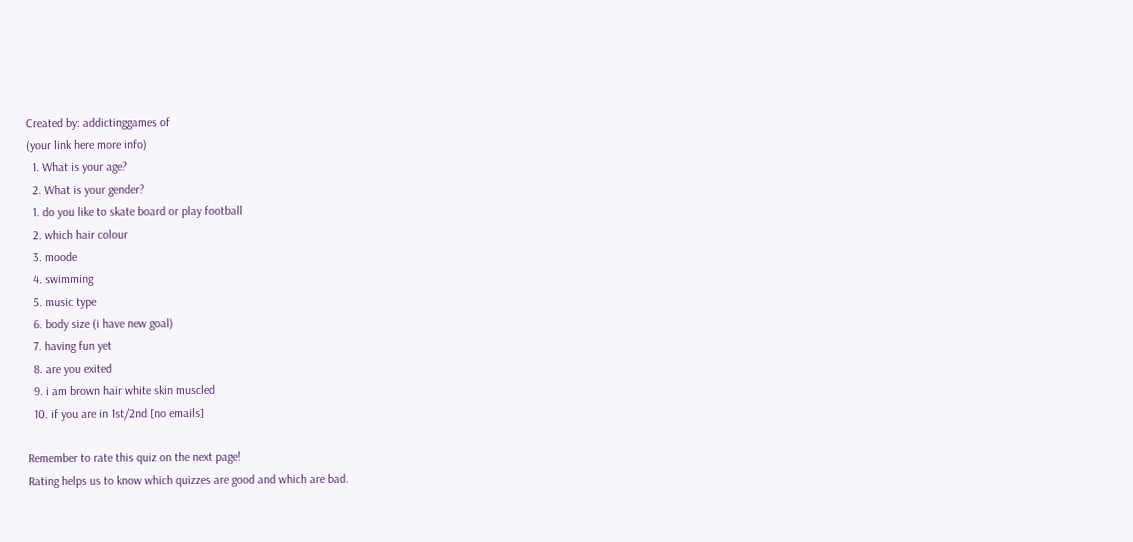Created by: addictinggames of
(your link here more info)
  1. What is your age?
  2. What is your gender?
  1. do you like to skate board or play football
  2. which hair colour
  3. moode
  4. swimming
  5. music type
  6. body size (i have new goal)
  7. having fun yet
  8. are you exited
  9. i am brown hair white skin muscled
  10. if you are in 1st/2nd [no emails]

Remember to rate this quiz on the next page!
Rating helps us to know which quizzes are good and which are bad.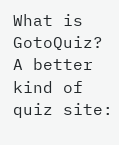What is GotoQuiz? A better kind of quiz site: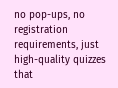no pop-ups, no registration requirements, just high-quality quizzes that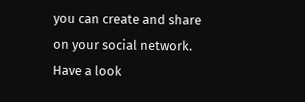you can create and share on your social network. Have a look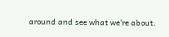around and see what we're about.